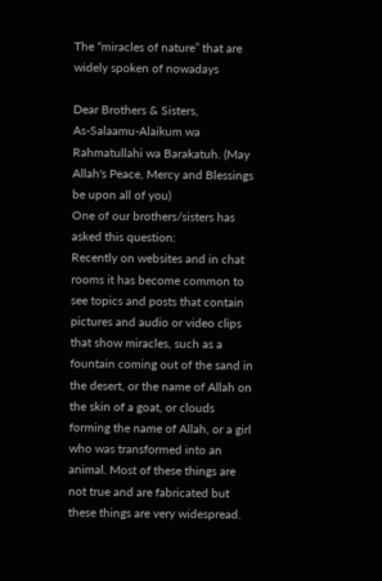The “miracles of nature” that are widely spoken of nowadays

Dear Brothers & Sisters,
As-Salaamu-Alaikum wa Rahmatullahi wa Barakatuh. (May Allah's Peace, Mercy and Blessings be upon all of you)
One of our brothers/sisters has asked this question:
Recently on websites and in chat rooms it has become common to see topics and posts that contain pictures and audio or video clips that show miracles, such as a fountain coming out of the sand in the desert, or the name of Allah on the skin of a goat, or clouds forming the name of Allah, or a girl who was transformed into an animal. Most of these things are not true and are fabricated but these things are very widespread.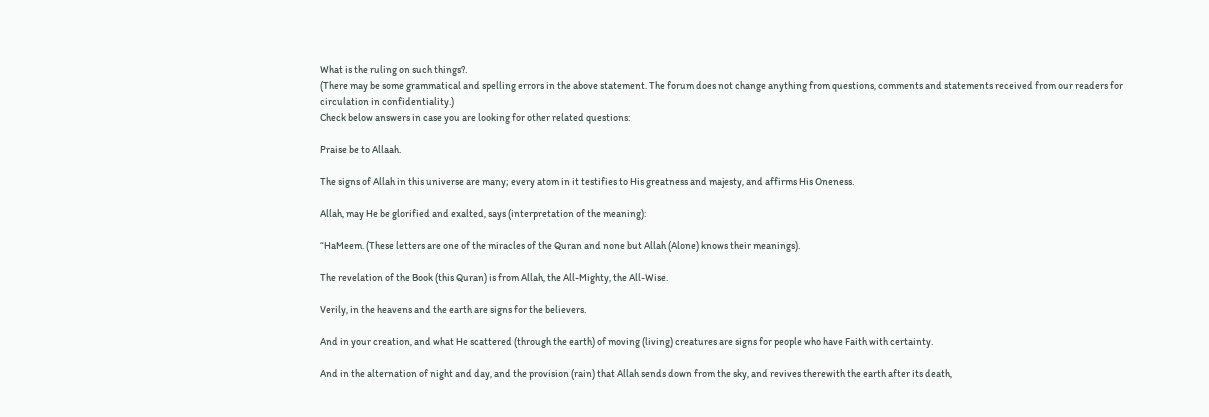What is the ruling on such things?.
(There may be some grammatical and spelling errors in the above statement. The forum does not change anything from questions, comments and statements received from our readers for circulation in confidentiality.)
Check below answers in case you are looking for other related questions:

Praise be to Allaah.

The signs of Allah in this universe are many; every atom in it testifies to His greatness and majesty, and affirms His Oneness.

Allah, may He be glorified and exalted, says (interpretation of the meaning):

“HaMeem. (These letters are one of the miracles of the Quran and none but Allah (Alone) knows their meanings).

The revelation of the Book (this Quran) is from Allah, the All-Mighty, the All-Wise.

Verily, in the heavens and the earth are signs for the believers.

And in your creation, and what He scattered (through the earth) of moving (living) creatures are signs for people who have Faith with certainty.

And in the alternation of night and day, and the provision (rain) that Allah sends down from the sky, and revives therewith the earth after its death,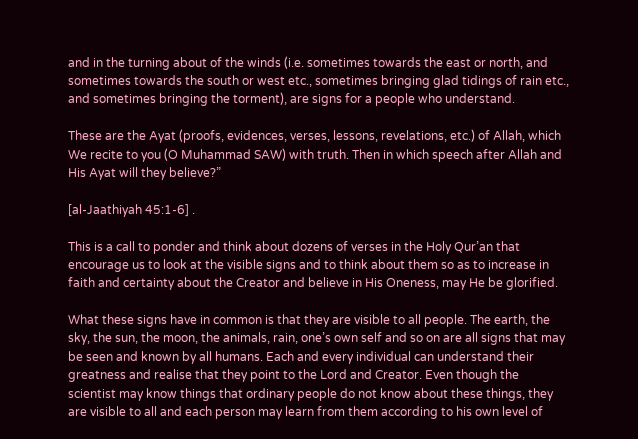and in the turning about of the winds (i.e. sometimes towards the east or north, and sometimes towards the south or west etc., sometimes bringing glad tidings of rain etc., and sometimes bringing the torment), are signs for a people who understand.

These are the Ayat (proofs, evidences, verses, lessons, revelations, etc.) of Allah, which We recite to you (O Muhammad SAW) with truth. Then in which speech after Allah and His Ayat will they believe?”

[al-Jaathiyah 45:1-6] .

This is a call to ponder and think about dozens of verses in the Holy Qur’an that encourage us to look at the visible signs and to think about them so as to increase in faith and certainty about the Creator and believe in His Oneness, may He be glorified.

What these signs have in common is that they are visible to all people. The earth, the sky, the sun, the moon, the animals, rain, one’s own self and so on are all signs that may be seen and known by all humans. Each and every individual can understand their greatness and realise that they point to the Lord and Creator. Even though the scientist may know things that ordinary people do not know about these things, they are visible to all and each person may learn from them according to his own level of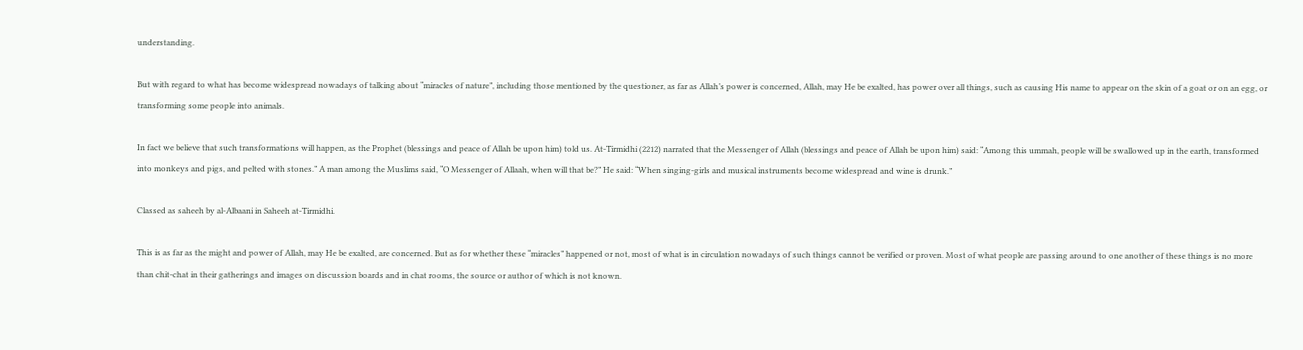understanding.

But with regard to what has become widespread nowadays of talking about “miracles of nature”, including those mentioned by the questioner, as far as Allah’s power is concerned, Allah, may He be exalted, has power over all things, such as causing His name to appear on the skin of a goat or on an egg, or transforming some people into animals.

In fact we believe that such transformations will happen, as the Prophet (blessings and peace of Allah be upon him) told us. At-Tirmidhi (2212) narrated that the Messenger of Allah (blessings and peace of Allah be upon him) said: “Among this ummah, people will be swallowed up in the earth, transformed into monkeys and pigs, and pelted with stones.” A man among the Muslims said, “O Messenger of Allaah, when will that be?” He said: “When singing-girls and musical instruments become widespread and wine is drunk.”

Classed as saheeh by al-Albaani in Saheeh at-Tirmidhi.

This is as far as the might and power of Allah, may He be exalted, are concerned. But as for whether these “miracles” happened or not, most of what is in circulation nowadays of such things cannot be verified or proven. Most of what people are passing around to one another of these things is no more than chit-chat in their gatherings and images on discussion boards and in chat rooms, the source or author of which is not known.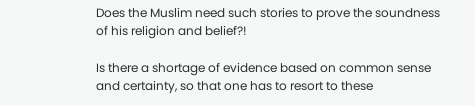Does the Muslim need such stories to prove the soundness of his religion and belief?!

Is there a shortage of evidence based on common sense and certainty, so that one has to resort to these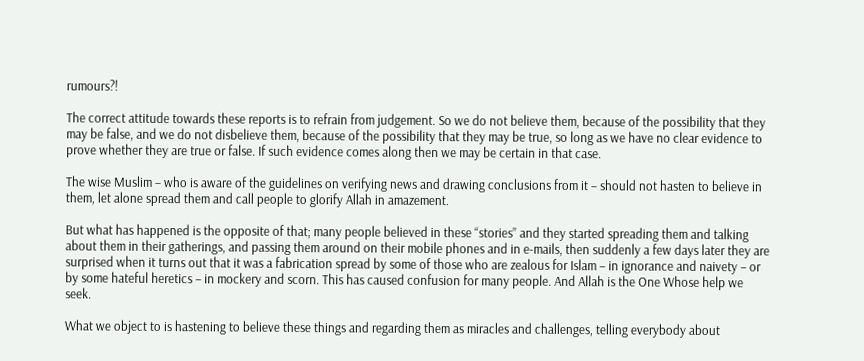rumours?!

The correct attitude towards these reports is to refrain from judgement. So we do not believe them, because of the possibility that they may be false, and we do not disbelieve them, because of the possibility that they may be true, so long as we have no clear evidence to prove whether they are true or false. If such evidence comes along then we may be certain in that case.

The wise Muslim – who is aware of the guidelines on verifying news and drawing conclusions from it – should not hasten to believe in them, let alone spread them and call people to glorify Allah in amazement.

But what has happened is the opposite of that; many people believed in these “stories” and they started spreading them and talking about them in their gatherings, and passing them around on their mobile phones and in e-mails, then suddenly a few days later they are surprised when it turns out that it was a fabrication spread by some of those who are zealous for Islam – in ignorance and naivety – or by some hateful heretics – in mockery and scorn. This has caused confusion for many people. And Allah is the One Whose help we seek.

What we object to is hastening to believe these things and regarding them as miracles and challenges, telling everybody about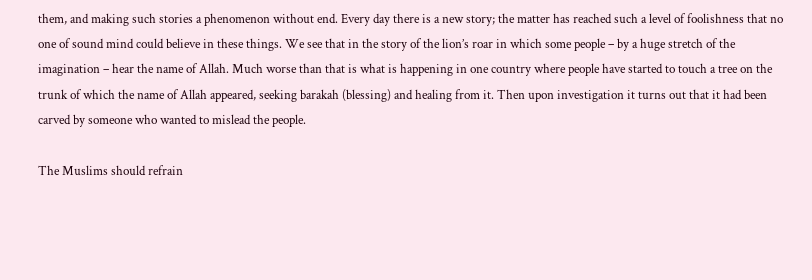them, and making such stories a phenomenon without end. Every day there is a new story; the matter has reached such a level of foolishness that no one of sound mind could believe in these things. We see that in the story of the lion’s roar in which some people – by a huge stretch of the imagination – hear the name of Allah. Much worse than that is what is happening in one country where people have started to touch a tree on the trunk of which the name of Allah appeared, seeking barakah (blessing) and healing from it. Then upon investigation it turns out that it had been carved by someone who wanted to mislead the people.

The Muslims should refrain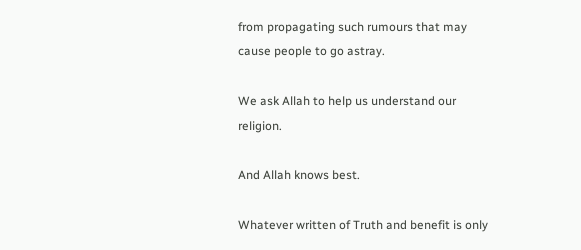from propagating such rumours that may cause people to go astray.

We ask Allah to help us understand our religion.

And Allah knows best.

Whatever written of Truth and benefit is only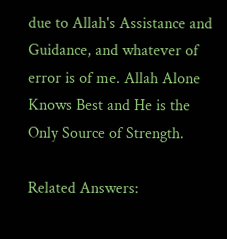due to Allah's Assistance and Guidance, and whatever of error is of me. Allah Alone Knows Best and He is the Only Source of Strength.

Related Answers: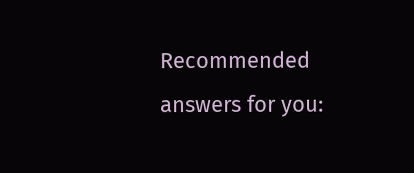Recommended answers for you: